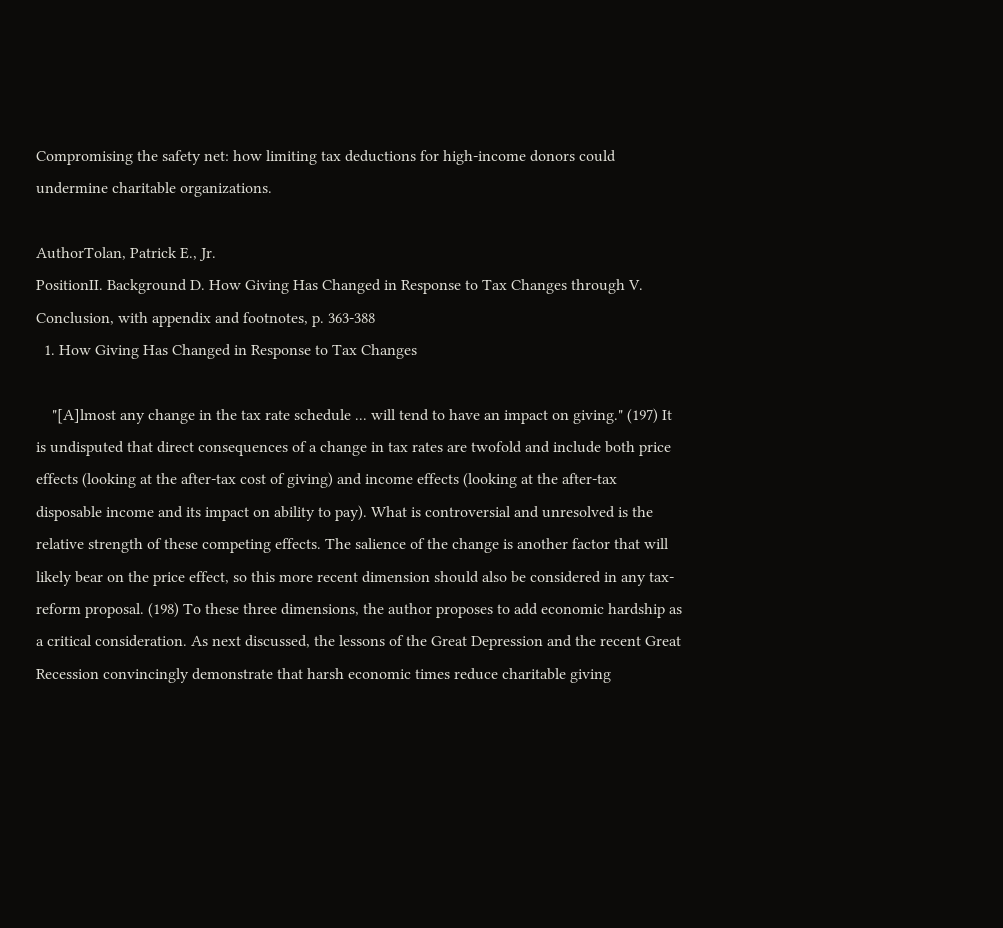Compromising the safety net: how limiting tax deductions for high-income donors could undermine charitable organizations.

AuthorTolan, Patrick E., Jr.
PositionII. Background D. How Giving Has Changed in Response to Tax Changes through V. Conclusion, with appendix and footnotes, p. 363-388
  1. How Giving Has Changed in Response to Tax Changes

    "[A]lmost any change in the tax rate schedule ... will tend to have an impact on giving." (197) It is undisputed that direct consequences of a change in tax rates are twofold and include both price effects (looking at the after-tax cost of giving) and income effects (looking at the after-tax disposable income and its impact on ability to pay). What is controversial and unresolved is the relative strength of these competing effects. The salience of the change is another factor that will likely bear on the price effect, so this more recent dimension should also be considered in any tax-reform proposal. (198) To these three dimensions, the author proposes to add economic hardship as a critical consideration. As next discussed, the lessons of the Great Depression and the recent Great Recession convincingly demonstrate that harsh economic times reduce charitable giving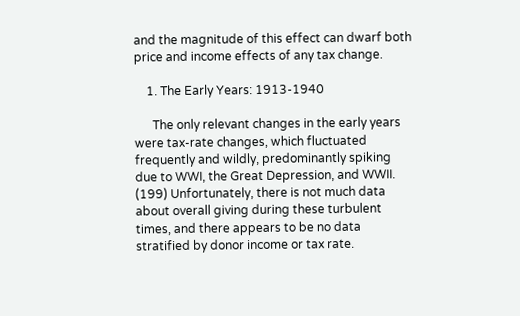and the magnitude of this effect can dwarf both price and income effects of any tax change.

    1. The Early Years: 1913-1940

      The only relevant changes in the early years were tax-rate changes, which fluctuated frequently and wildly, predominantly spiking due to WWI, the Great Depression, and WWII. (199) Unfortunately, there is not much data about overall giving during these turbulent times, and there appears to be no data stratified by donor income or tax rate.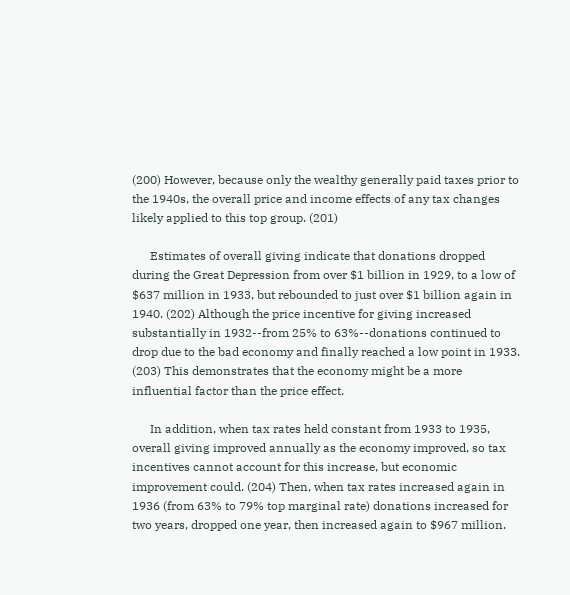(200) However, because only the wealthy generally paid taxes prior to the 1940s, the overall price and income effects of any tax changes likely applied to this top group. (201)

      Estimates of overall giving indicate that donations dropped during the Great Depression from over $1 billion in 1929, to a low of $637 million in 1933, but rebounded to just over $1 billion again in 1940. (202) Although the price incentive for giving increased substantially in 1932--from 25% to 63%--donations continued to drop due to the bad economy and finally reached a low point in 1933. (203) This demonstrates that the economy might be a more influential factor than the price effect.

      In addition, when tax rates held constant from 1933 to 1935, overall giving improved annually as the economy improved, so tax incentives cannot account for this increase, but economic improvement could. (204) Then, when tax rates increased again in 1936 (from 63% to 79% top marginal rate) donations increased for two years, dropped one year, then increased again to $967 million.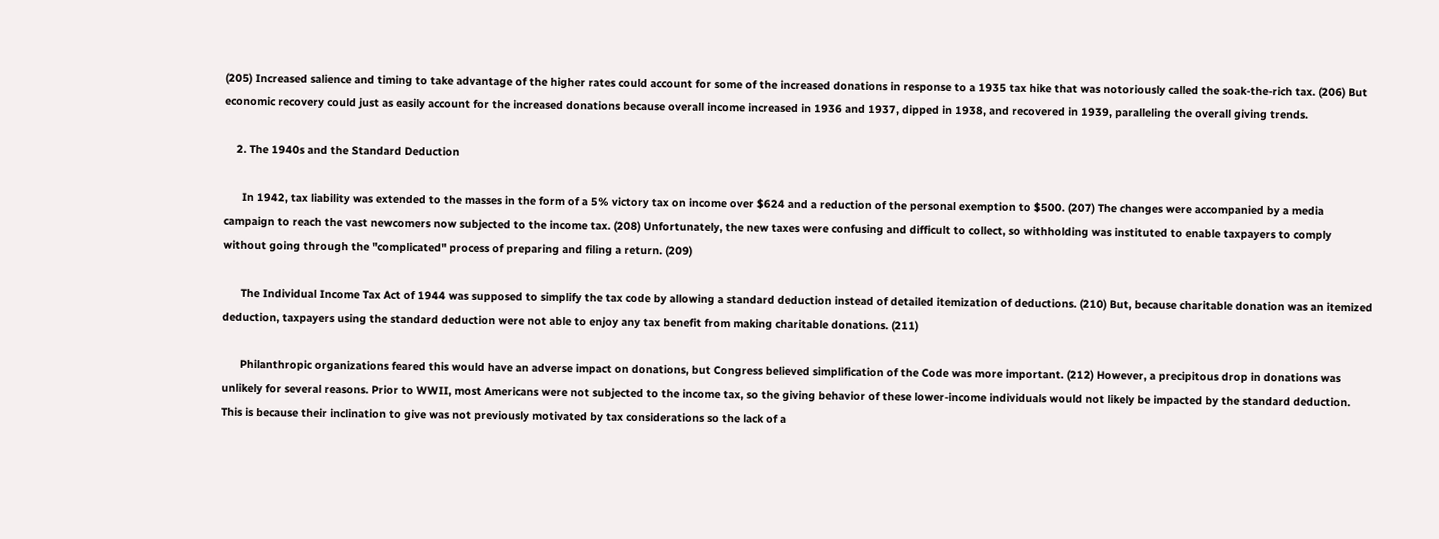(205) Increased salience and timing to take advantage of the higher rates could account for some of the increased donations in response to a 1935 tax hike that was notoriously called the soak-the-rich tax. (206) But economic recovery could just as easily account for the increased donations because overall income increased in 1936 and 1937, dipped in 1938, and recovered in 1939, paralleling the overall giving trends.

    2. The 1940s and the Standard Deduction

      In 1942, tax liability was extended to the masses in the form of a 5% victory tax on income over $624 and a reduction of the personal exemption to $500. (207) The changes were accompanied by a media campaign to reach the vast newcomers now subjected to the income tax. (208) Unfortunately, the new taxes were confusing and difficult to collect, so withholding was instituted to enable taxpayers to comply without going through the "complicated" process of preparing and filing a return. (209)

      The Individual Income Tax Act of 1944 was supposed to simplify the tax code by allowing a standard deduction instead of detailed itemization of deductions. (210) But, because charitable donation was an itemized deduction, taxpayers using the standard deduction were not able to enjoy any tax benefit from making charitable donations. (211)

      Philanthropic organizations feared this would have an adverse impact on donations, but Congress believed simplification of the Code was more important. (212) However, a precipitous drop in donations was unlikely for several reasons. Prior to WWII, most Americans were not subjected to the income tax, so the giving behavior of these lower-income individuals would not likely be impacted by the standard deduction. This is because their inclination to give was not previously motivated by tax considerations so the lack of a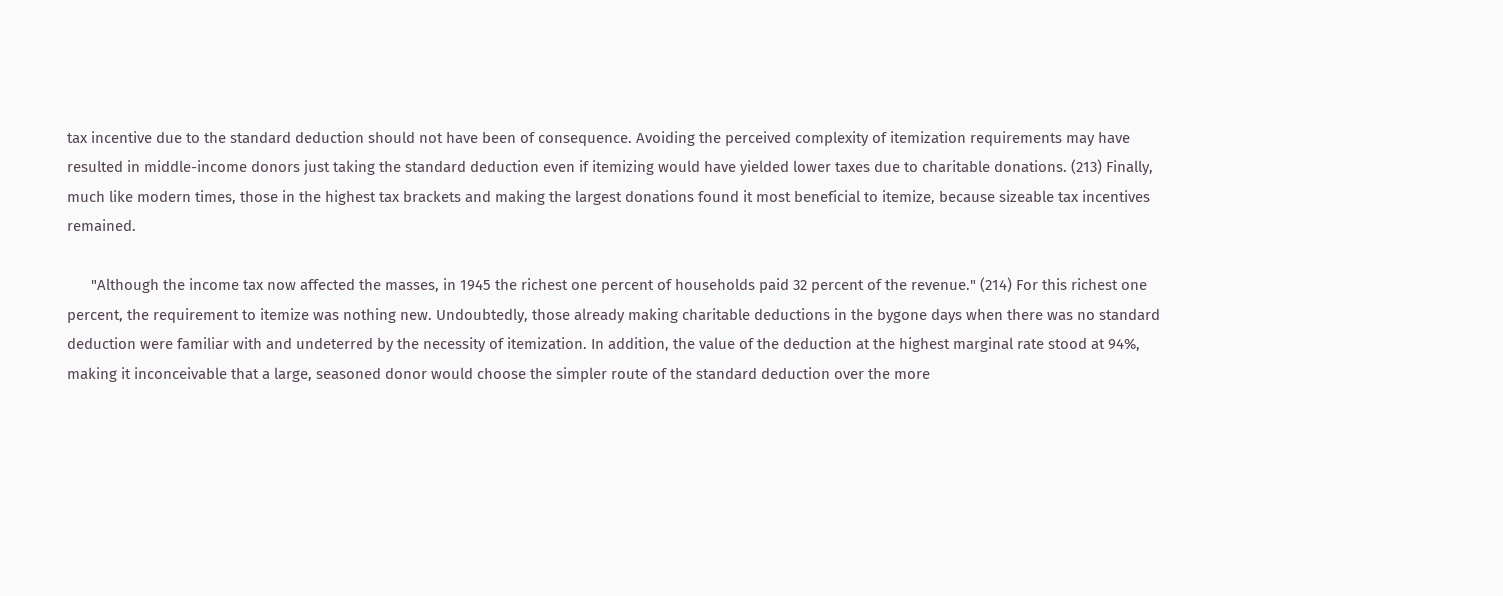tax incentive due to the standard deduction should not have been of consequence. Avoiding the perceived complexity of itemization requirements may have resulted in middle-income donors just taking the standard deduction even if itemizing would have yielded lower taxes due to charitable donations. (213) Finally, much like modern times, those in the highest tax brackets and making the largest donations found it most beneficial to itemize, because sizeable tax incentives remained.

      "Although the income tax now affected the masses, in 1945 the richest one percent of households paid 32 percent of the revenue." (214) For this richest one percent, the requirement to itemize was nothing new. Undoubtedly, those already making charitable deductions in the bygone days when there was no standard deduction were familiar with and undeterred by the necessity of itemization. In addition, the value of the deduction at the highest marginal rate stood at 94%, making it inconceivable that a large, seasoned donor would choose the simpler route of the standard deduction over the more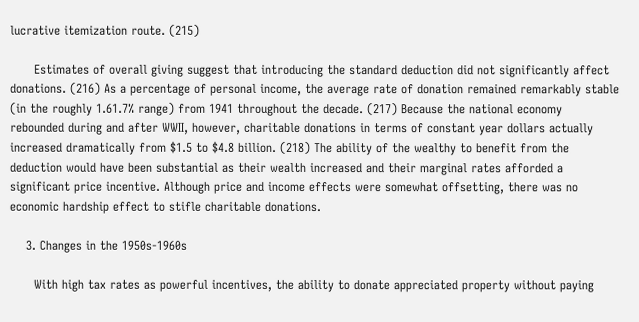lucrative itemization route. (215)

      Estimates of overall giving suggest that introducing the standard deduction did not significantly affect donations. (216) As a percentage of personal income, the average rate of donation remained remarkably stable (in the roughly 1.61.7% range) from 1941 throughout the decade. (217) Because the national economy rebounded during and after WWII, however, charitable donations in terms of constant year dollars actually increased dramatically from $1.5 to $4.8 billion. (218) The ability of the wealthy to benefit from the deduction would have been substantial as their wealth increased and their marginal rates afforded a significant price incentive. Although price and income effects were somewhat offsetting, there was no economic hardship effect to stifle charitable donations.

    3. Changes in the 1950s-1960s

      With high tax rates as powerful incentives, the ability to donate appreciated property without paying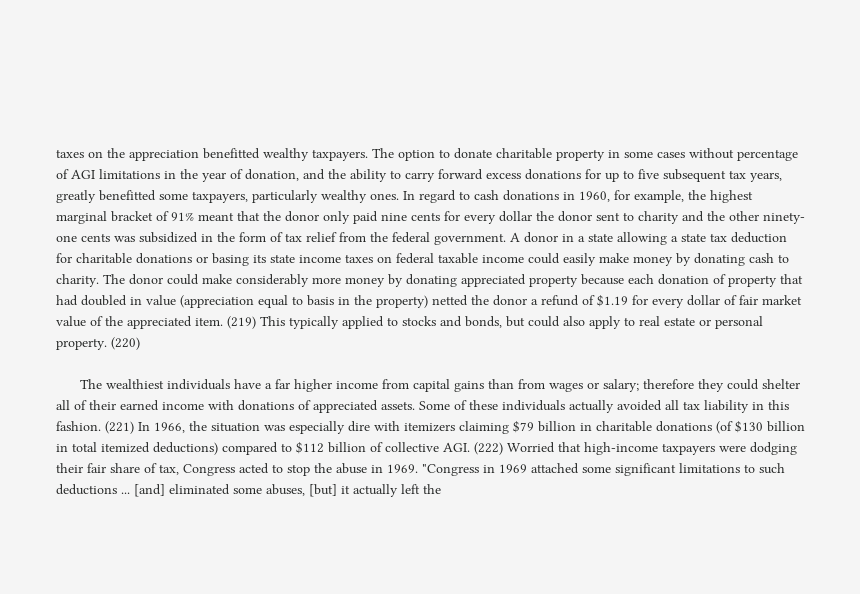taxes on the appreciation benefitted wealthy taxpayers. The option to donate charitable property in some cases without percentage of AGI limitations in the year of donation, and the ability to carry forward excess donations for up to five subsequent tax years, greatly benefitted some taxpayers, particularly wealthy ones. In regard to cash donations in 1960, for example, the highest marginal bracket of 91% meant that the donor only paid nine cents for every dollar the donor sent to charity and the other ninety-one cents was subsidized in the form of tax relief from the federal government. A donor in a state allowing a state tax deduction for charitable donations or basing its state income taxes on federal taxable income could easily make money by donating cash to charity. The donor could make considerably more money by donating appreciated property because each donation of property that had doubled in value (appreciation equal to basis in the property) netted the donor a refund of $1.19 for every dollar of fair market value of the appreciated item. (219) This typically applied to stocks and bonds, but could also apply to real estate or personal property. (220)

      The wealthiest individuals have a far higher income from capital gains than from wages or salary; therefore they could shelter all of their earned income with donations of appreciated assets. Some of these individuals actually avoided all tax liability in this fashion. (221) In 1966, the situation was especially dire with itemizers claiming $79 billion in charitable donations (of $130 billion in total itemized deductions) compared to $112 billion of collective AGI. (222) Worried that high-income taxpayers were dodging their fair share of tax, Congress acted to stop the abuse in 1969. "Congress in 1969 attached some significant limitations to such deductions ... [and] eliminated some abuses, [but] it actually left the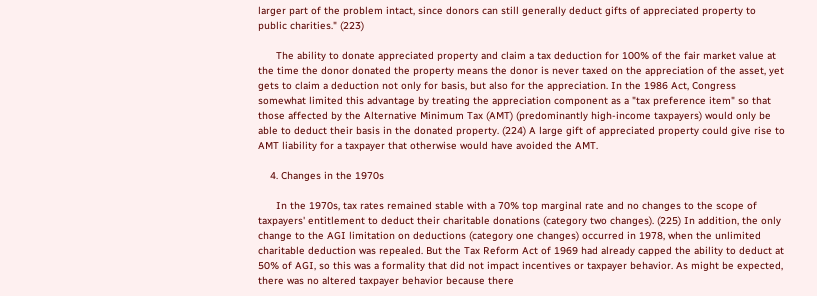larger part of the problem intact, since donors can still generally deduct gifts of appreciated property to public charities." (223)

      The ability to donate appreciated property and claim a tax deduction for 100% of the fair market value at the time the donor donated the property means the donor is never taxed on the appreciation of the asset, yet gets to claim a deduction not only for basis, but also for the appreciation. In the 1986 Act, Congress somewhat limited this advantage by treating the appreciation component as a "tax preference item" so that those affected by the Alternative Minimum Tax (AMT) (predominantly high-income taxpayers) would only be able to deduct their basis in the donated property. (224) A large gift of appreciated property could give rise to AMT liability for a taxpayer that otherwise would have avoided the AMT.

    4. Changes in the 1970s

      In the 1970s, tax rates remained stable with a 70% top marginal rate and no changes to the scope of taxpayers' entitlement to deduct their charitable donations (category two changes). (225) In addition, the only change to the AGI limitation on deductions (category one changes) occurred in 1978, when the unlimited charitable deduction was repealed. But the Tax Reform Act of 1969 had already capped the ability to deduct at 50% of AGI, so this was a formality that did not impact incentives or taxpayer behavior. As might be expected, there was no altered taxpayer behavior because there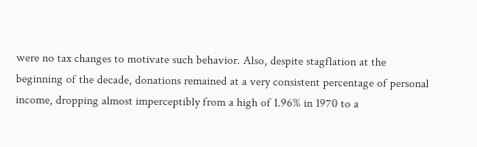were no tax changes to motivate such behavior. Also, despite stagflation at the beginning of the decade, donations remained at a very consistent percentage of personal income, dropping almost imperceptibly from a high of 1.96% in 1970 to a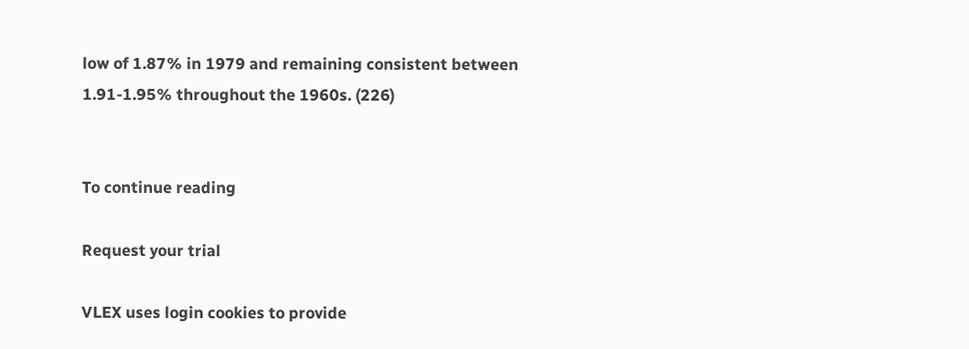low of 1.87% in 1979 and remaining consistent between 1.91-1.95% throughout the 1960s. (226)


To continue reading

Request your trial

VLEX uses login cookies to provide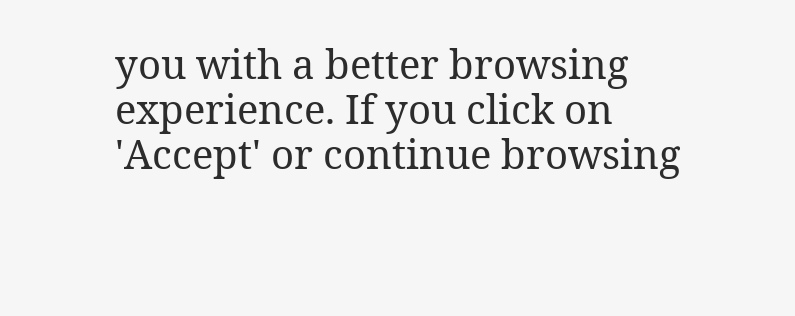you with a better browsing experience. If you click on 'Accept' or continue browsing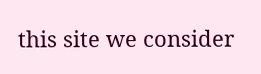this site we consider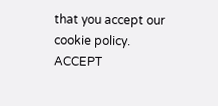that you accept our cookie policy. ACCEPT